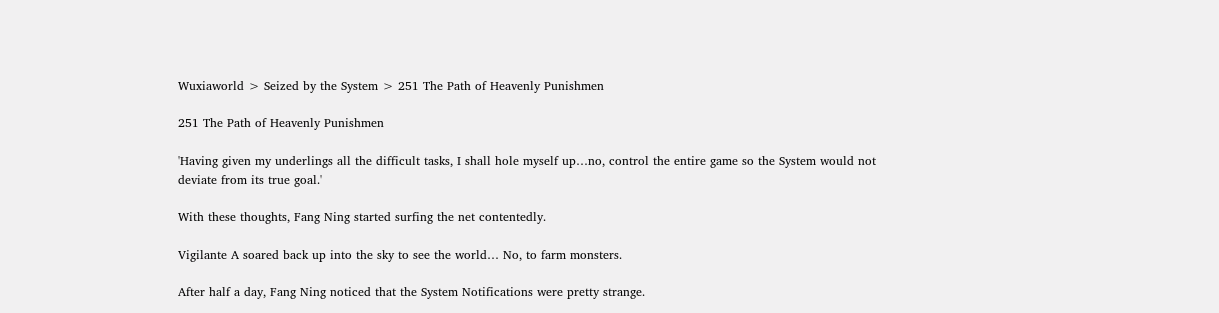Wuxiaworld > Seized by the System > 251 The Path of Heavenly Punishmen

251 The Path of Heavenly Punishmen

'Having given my underlings all the difficult tasks, I shall hole myself up…no, control the entire game so the System would not deviate from its true goal.'

With these thoughts, Fang Ning started surfing the net contentedly.

Vigilante A soared back up into the sky to see the world… No, to farm monsters.

After half a day, Fang Ning noticed that the System Notifications were pretty strange.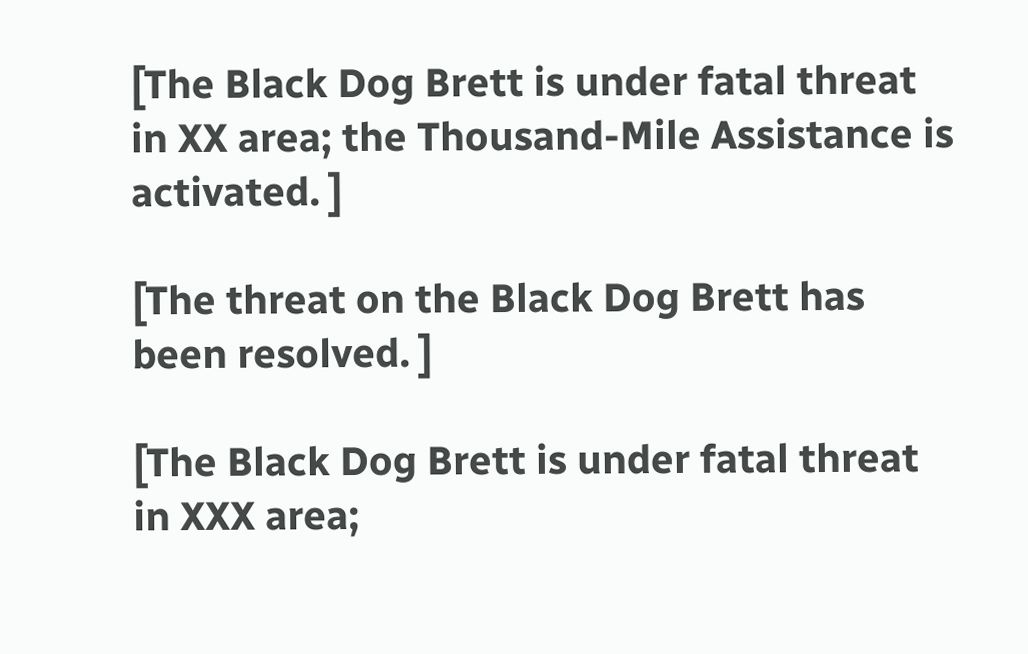[The Black Dog Brett is under fatal threat in XX area; the Thousand-Mile Assistance is activated. ]

[The threat on the Black Dog Brett has been resolved. ]

[The Black Dog Brett is under fatal threat in XXX area;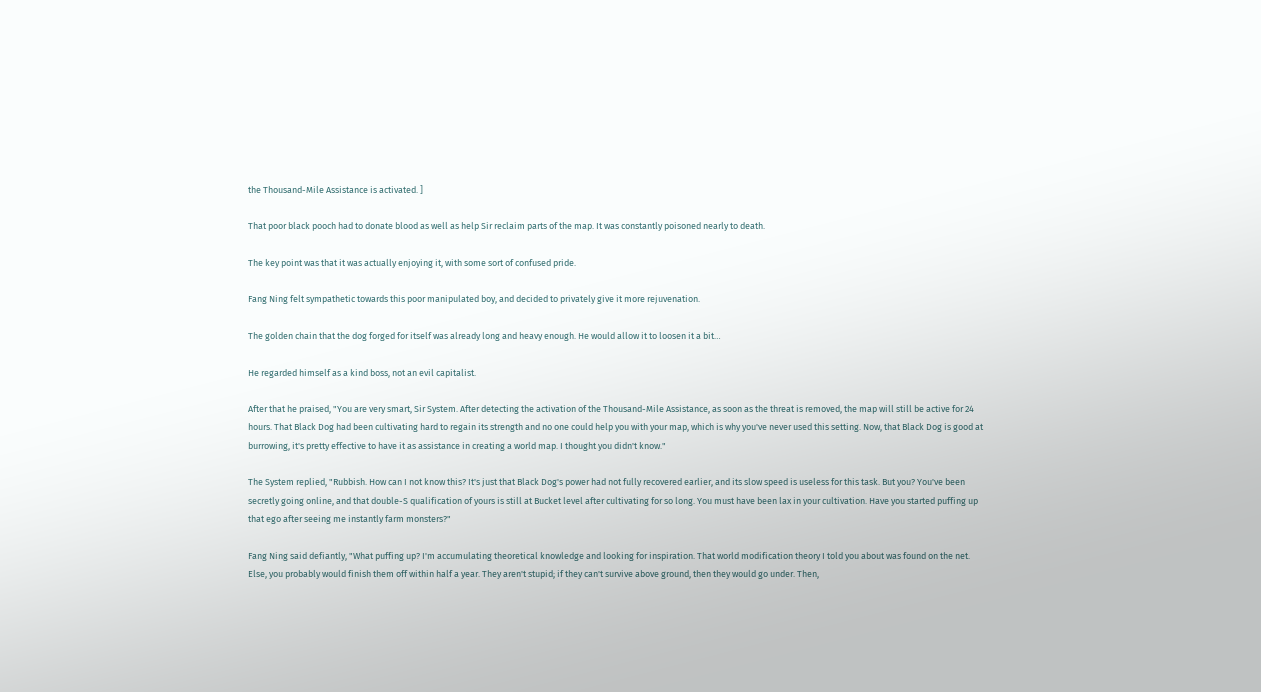the Thousand-Mile Assistance is activated. ]

That poor black pooch had to donate blood as well as help Sir reclaim parts of the map. It was constantly poisoned nearly to death.

The key point was that it was actually enjoying it, with some sort of confused pride.

Fang Ning felt sympathetic towards this poor manipulated boy, and decided to privately give it more rejuvenation.

The golden chain that the dog forged for itself was already long and heavy enough. He would allow it to loosen it a bit…

He regarded himself as a kind boss, not an evil capitalist.

After that he praised, "You are very smart, Sir System. After detecting the activation of the Thousand-Mile Assistance, as soon as the threat is removed, the map will still be active for 24 hours. That Black Dog had been cultivating hard to regain its strength and no one could help you with your map, which is why you've never used this setting. Now, that Black Dog is good at burrowing, it's pretty effective to have it as assistance in creating a world map. I thought you didn't know."

The System replied, "Rubbish. How can I not know this? It's just that Black Dog's power had not fully recovered earlier, and its slow speed is useless for this task. But you? You've been secretly going online, and that double-S qualification of yours is still at Bucket level after cultivating for so long. You must have been lax in your cultivation. Have you started puffing up that ego after seeing me instantly farm monsters?"

Fang Ning said defiantly, "What puffing up? I'm accumulating theoretical knowledge and looking for inspiration. That world modification theory I told you about was found on the net. Else, you probably would finish them off within half a year. They aren't stupid; if they can't survive above ground, then they would go under. Then,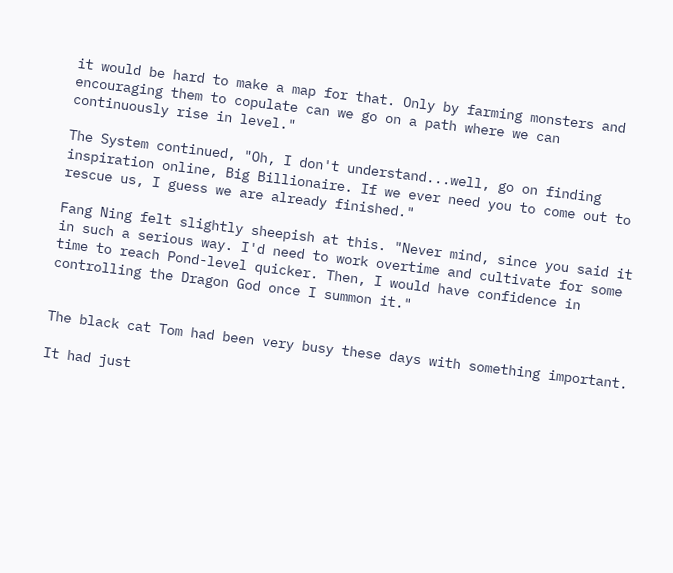it would be hard to make a map for that. Only by farming monsters and encouraging them to copulate can we go on a path where we can continuously rise in level."

The System continued, "Oh, I don't understand...well, go on finding inspiration online, Big Billionaire. If we ever need you to come out to rescue us, I guess we are already finished."

Fang Ning felt slightly sheepish at this. "Never mind, since you said it in such a serious way. I'd need to work overtime and cultivate for some time to reach Pond-level quicker. Then, I would have confidence in controlling the Dragon God once I summon it."


The black cat Tom had been very busy these days with something important.

It had just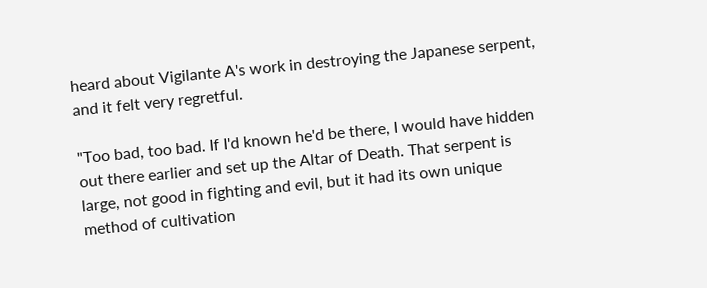heard about Vigilante A's work in destroying the Japanese serpent, and it felt very regretful.

"Too bad, too bad. If I'd known he'd be there, I would have hidden out there earlier and set up the Altar of Death. That serpent is large, not good in fighting and evil, but it had its own unique method of cultivation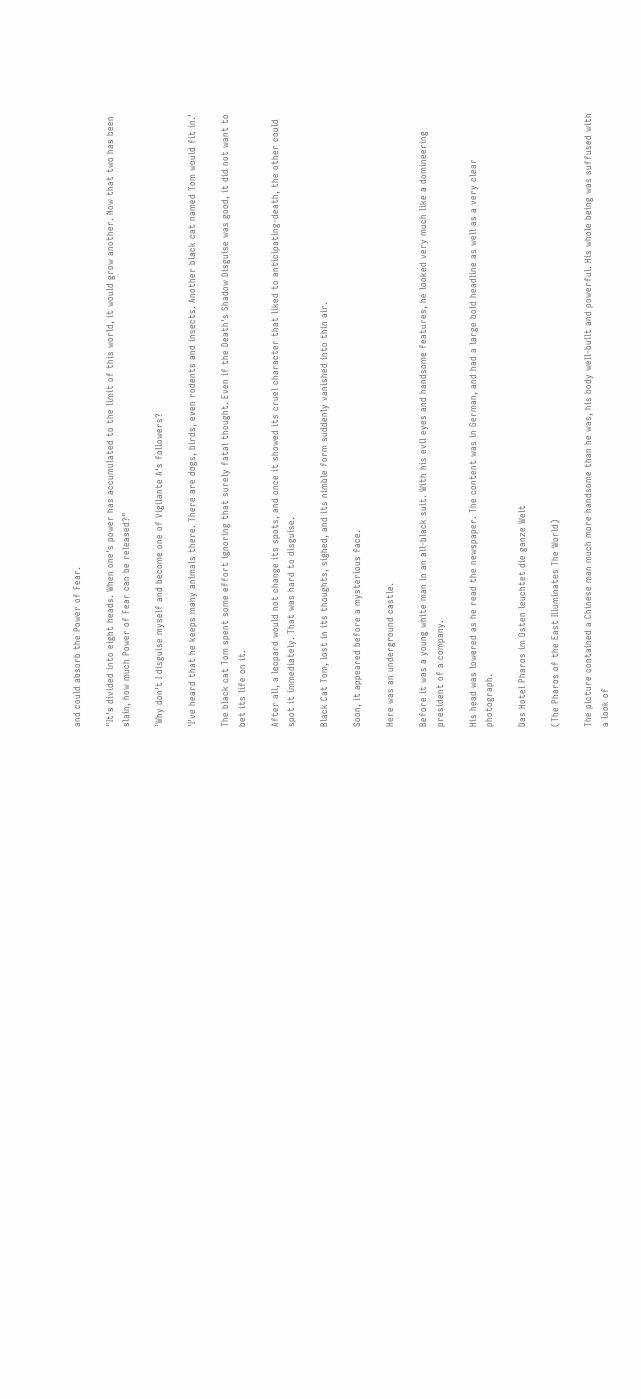and could absorb the Power of Fear.

"It's divided into eight heads. When one's power has accumulated to the limit of this world, it would grow another. Now that two has been slain, how much Power of Fear can be released?"

'Why don't I disguise myself and become one of Vigilante A's followers?

'I've heard that he keeps many animals there. There are dogs, birds, even rodents and insects. Another black cat named Tom would fit in.'

The black cat Tom spent some effort ignoring that surely fatal thought. Even if the Death's Shadow Disguise was good, it did not want to bet its life on it.

After all, a leopard would not change its spots, and once it showed its cruel character that liked to anticipating-death, the other could spot it immediately. That was hard to disguise.

Black Cat Tom, lost in its thoughts, sighed, and its nimble form suddenly vanished into thin air.

Soon, it appeared before a mysterious face.

Here was an underground castle.

Before it was a young white man in an all-black suit. With his evil eyes and handsome features, he looked very much like a domineering president of a company.

His head was lowered as he read the newspaper. The content was in German, and had a large bold headline as well as a very clear photograph.

Das Hotel Pharos im Osten leuchtet die ganze Welt

(The Pharos of the East Illuminates The World)

The picture contained a Chinese man much more handsome than he was, his body well-built and powerful. His whole being was suffused with a look of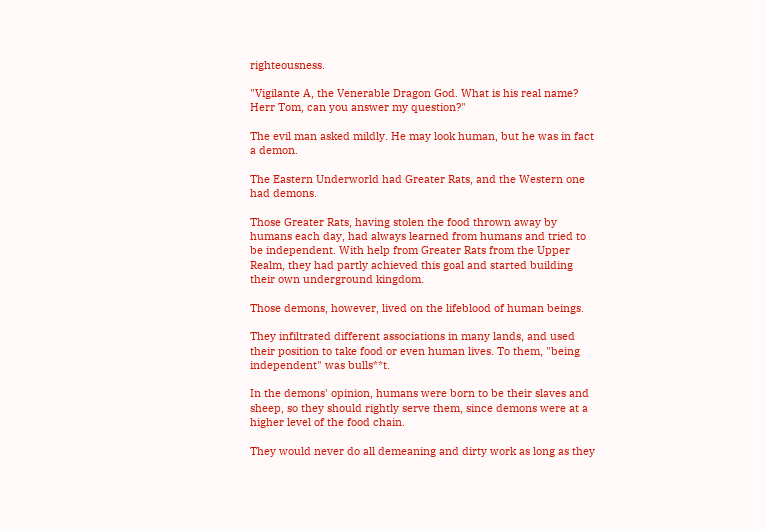righteousness.

"Vigilante A, the Venerable Dragon God. What is his real name? Herr Tom, can you answer my question?"

The evil man asked mildly. He may look human, but he was in fact a demon.

The Eastern Underworld had Greater Rats, and the Western one had demons.

Those Greater Rats, having stolen the food thrown away by humans each day, had always learned from humans and tried to be independent. With help from Greater Rats from the Upper Realm, they had partly achieved this goal and started building their own underground kingdom.

Those demons, however, lived on the lifeblood of human beings.

They infiltrated different associations in many lands, and used their position to take food or even human lives. To them, "being independent" was bulls**t.

In the demons' opinion, humans were born to be their slaves and sheep, so they should rightly serve them, since demons were at a higher level of the food chain.

They would never do all demeaning and dirty work as long as they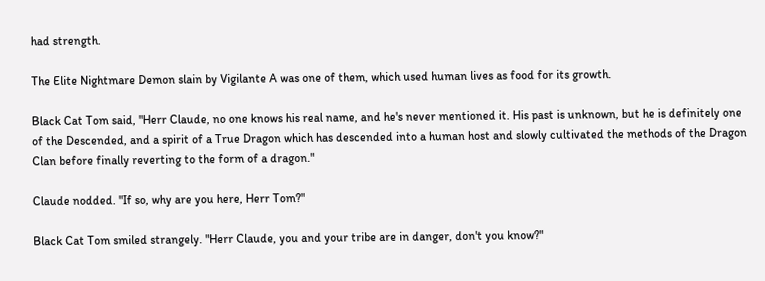had strength.

The Elite Nightmare Demon slain by Vigilante A was one of them, which used human lives as food for its growth.

Black Cat Tom said, "Herr Claude, no one knows his real name, and he's never mentioned it. His past is unknown, but he is definitely one of the Descended, and a spirit of a True Dragon which has descended into a human host and slowly cultivated the methods of the Dragon Clan before finally reverting to the form of a dragon."

Claude nodded. "If so, why are you here, Herr Tom?"

Black Cat Tom smiled strangely. "Herr Claude, you and your tribe are in danger, don't you know?"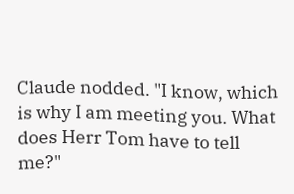Claude nodded. "I know, which is why I am meeting you. What does Herr Tom have to tell me?"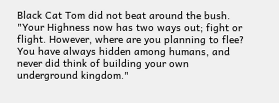Black Cat Tom did not beat around the bush. "Your Highness now has two ways out; fight or flight. However, where are you planning to flee? You have always hidden among humans, and never did think of building your own underground kingdom."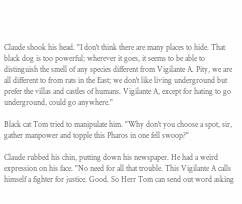Claude shook his head. "I don't think there are many places to hide. That black dog is too powerful; wherever it goes, it seems to be able to distinguish the smell of any species different from Vigilante A. Pity, we are all different to from rats in the East; we don't like living underground but prefer the villas and castles of humans. Vigilante A, except for hating to go underground, could go anywhere."

Black cat Tom tried to manipulate him. "Why don't you choose a spot, sir, gather manpower and topple this Pharos in one fell swoop?"

Claude rubbed his chin, putting down his newspaper. He had a weird expression on his face. "No need for all that trouble. This Vigilante A calls himself a fighter for justice. Good. So Herr Tom can send out word asking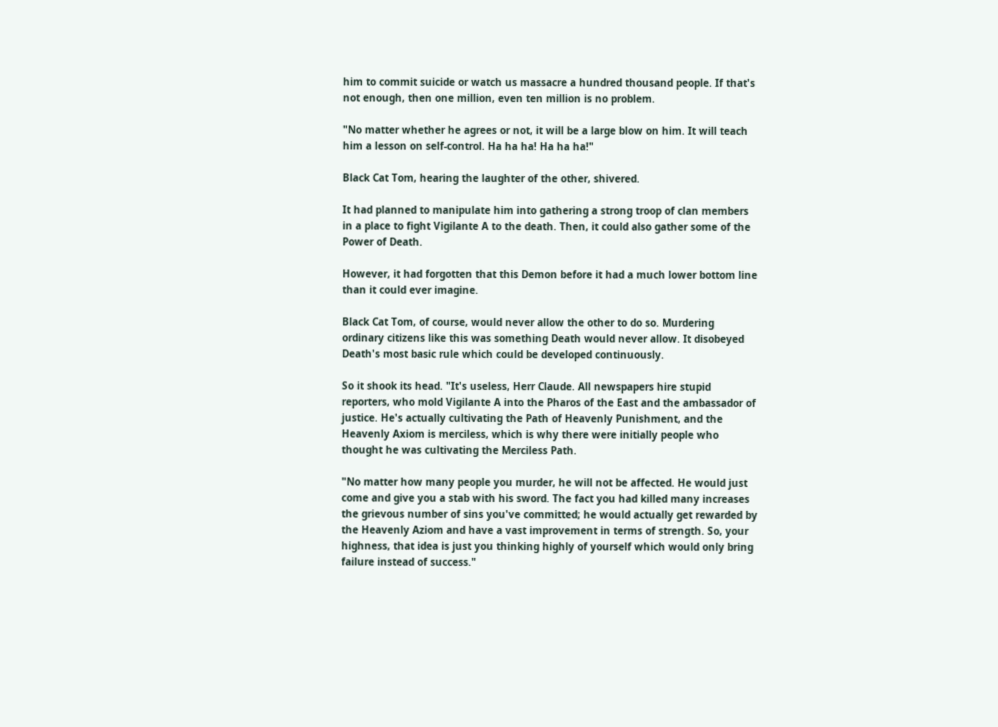him to commit suicide or watch us massacre a hundred thousand people. If that's not enough, then one million, even ten million is no problem.

"No matter whether he agrees or not, it will be a large blow on him. It will teach him a lesson on self-control. Ha ha ha! Ha ha ha!"

Black Cat Tom, hearing the laughter of the other, shivered.

It had planned to manipulate him into gathering a strong troop of clan members in a place to fight Vigilante A to the death. Then, it could also gather some of the Power of Death.

However, it had forgotten that this Demon before it had a much lower bottom line than it could ever imagine.

Black Cat Tom, of course, would never allow the other to do so. Murdering ordinary citizens like this was something Death would never allow. It disobeyed Death's most basic rule which could be developed continuously.

So it shook its head. "It's useless, Herr Claude. All newspapers hire stupid reporters, who mold Vigilante A into the Pharos of the East and the ambassador of justice. He's actually cultivating the Path of Heavenly Punishment, and the Heavenly Axiom is merciless, which is why there were initially people who thought he was cultivating the Merciless Path.

"No matter how many people you murder, he will not be affected. He would just come and give you a stab with his sword. The fact you had killed many increases the grievous number of sins you've committed; he would actually get rewarded by the Heavenly Aziom and have a vast improvement in terms of strength. So, your highness, that idea is just you thinking highly of yourself which would only bring failure instead of success."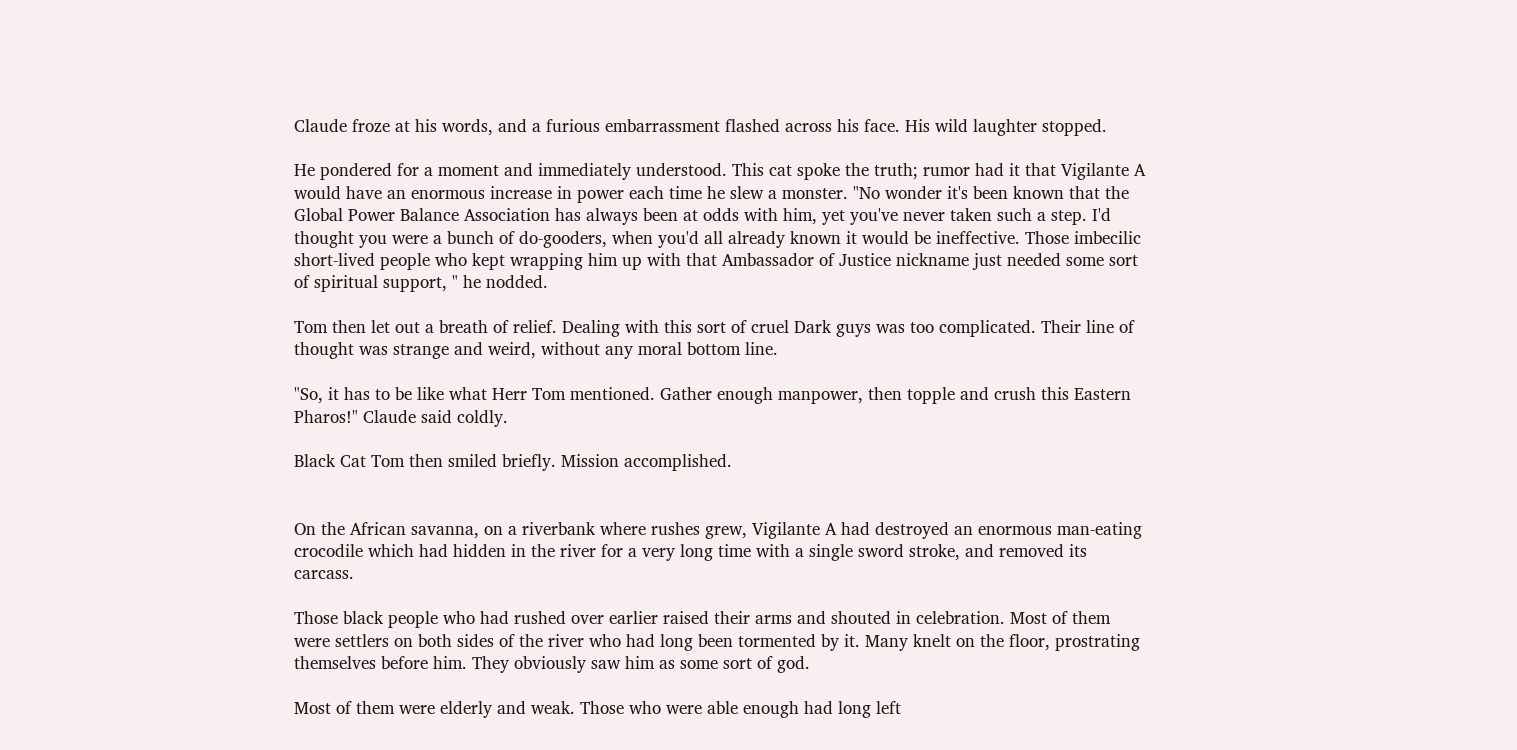Claude froze at his words, and a furious embarrassment flashed across his face. His wild laughter stopped.

He pondered for a moment and immediately understood. This cat spoke the truth; rumor had it that Vigilante A would have an enormous increase in power each time he slew a monster. "No wonder it's been known that the Global Power Balance Association has always been at odds with him, yet you've never taken such a step. I'd thought you were a bunch of do-gooders, when you'd all already known it would be ineffective. Those imbecilic short-lived people who kept wrapping him up with that Ambassador of Justice nickname just needed some sort of spiritual support, " he nodded.

Tom then let out a breath of relief. Dealing with this sort of cruel Dark guys was too complicated. Their line of thought was strange and weird, without any moral bottom line.

"So, it has to be like what Herr Tom mentioned. Gather enough manpower, then topple and crush this Eastern Pharos!" Claude said coldly.

Black Cat Tom then smiled briefly. Mission accomplished.


On the African savanna, on a riverbank where rushes grew, Vigilante A had destroyed an enormous man-eating crocodile which had hidden in the river for a very long time with a single sword stroke, and removed its carcass.

Those black people who had rushed over earlier raised their arms and shouted in celebration. Most of them were settlers on both sides of the river who had long been tormented by it. Many knelt on the floor, prostrating themselves before him. They obviously saw him as some sort of god.

Most of them were elderly and weak. Those who were able enough had long left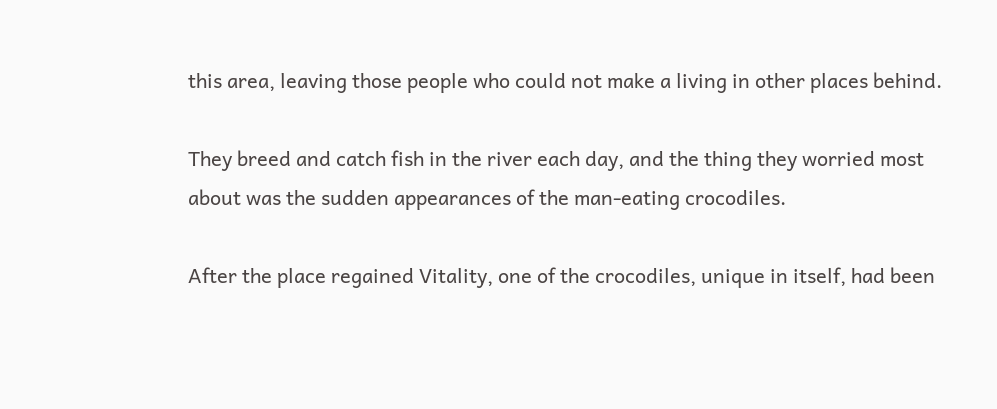this area, leaving those people who could not make a living in other places behind.

They breed and catch fish in the river each day, and the thing they worried most about was the sudden appearances of the man-eating crocodiles.

After the place regained Vitality, one of the crocodiles, unique in itself, had been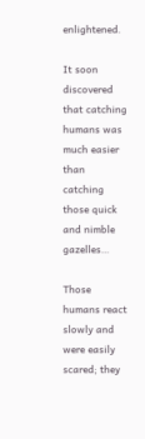enlightened.

It soon discovered that catching humans was much easier than catching those quick and nimble gazelles…

Those humans react slowly and were easily scared; they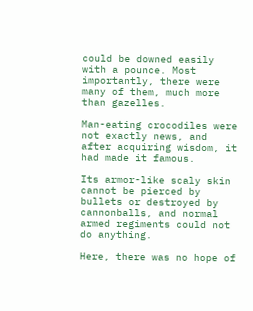could be downed easily with a pounce. Most importantly, there were many of them, much more than gazelles.

Man-eating crocodiles were not exactly news, and after acquiring wisdom, it had made it famous.

Its armor-like scaly skin cannot be pierced by bullets or destroyed by cannonballs, and normal armed regiments could not do anything.

Here, there was no hope of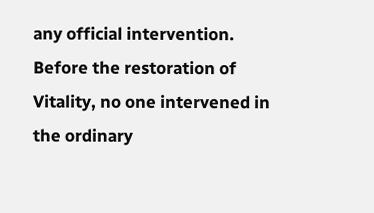any official intervention. Before the restoration of Vitality, no one intervened in the ordinary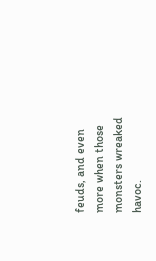feuds, and even more when those monsters wreaked havoc.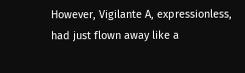However, Vigilante A, expressionless, had just flown away like a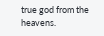true god from the heavens.